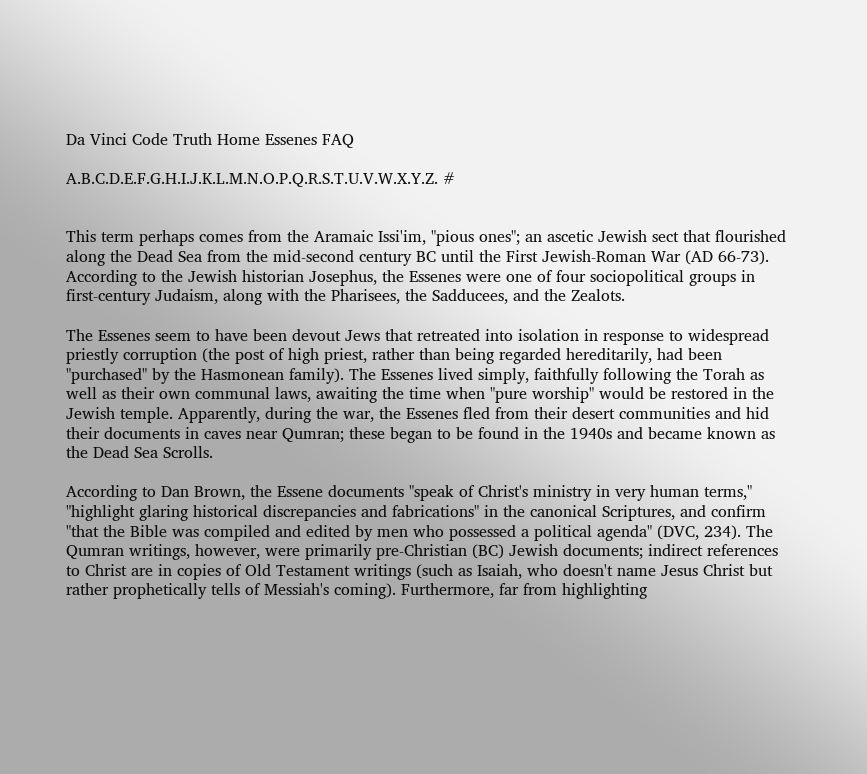Da Vinci Code Truth Home Essenes FAQ

A.B.C.D.E.F.G.H.I.J.K.L.M.N.O.P.Q.R.S.T.U.V.W.X.Y.Z. #


This term perhaps comes from the Aramaic Issi'im, "pious ones"; an ascetic Jewish sect that flourished along the Dead Sea from the mid-second century BC until the First Jewish-Roman War (AD 66-73). According to the Jewish historian Josephus, the Essenes were one of four sociopolitical groups in first-century Judaism, along with the Pharisees, the Sadducees, and the Zealots.

The Essenes seem to have been devout Jews that retreated into isolation in response to widespread priestly corruption (the post of high priest, rather than being regarded hereditarily, had been "purchased" by the Hasmonean family). The Essenes lived simply, faithfully following the Torah as well as their own communal laws, awaiting the time when "pure worship" would be restored in the Jewish temple. Apparently, during the war, the Essenes fled from their desert communities and hid their documents in caves near Qumran; these began to be found in the 1940s and became known as the Dead Sea Scrolls.

According to Dan Brown, the Essene documents "speak of Christ's ministry in very human terms," "highlight glaring historical discrepancies and fabrications" in the canonical Scriptures, and confirm "that the Bible was compiled and edited by men who possessed a political agenda" (DVC, 234). The Qumran writings, however, were primarily pre-Christian (BC) Jewish documents; indirect references to Christ are in copies of Old Testament writings (such as Isaiah, who doesn't name Jesus Christ but rather prophetically tells of Messiah's coming). Furthermore, far from highlighting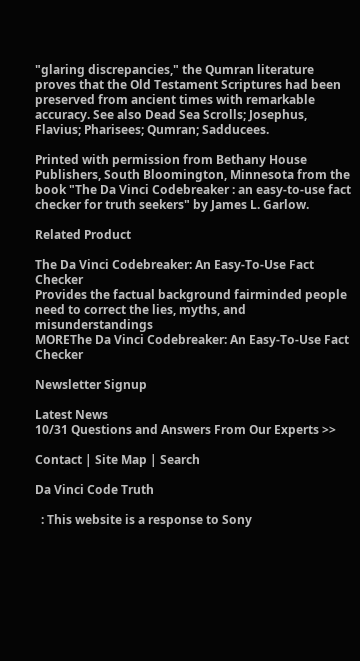"glaring discrepancies," the Qumran literature proves that the Old Testament Scriptures had been preserved from ancient times with remarkable accuracy. See also Dead Sea Scrolls; Josephus, Flavius; Pharisees; Qumran; Sadducees.

Printed with permission from Bethany House Publishers, South Bloomington, Minnesota from the book "The Da Vinci Codebreaker : an easy-to-use fact checker for truth seekers" by James L. Garlow.

Related Product

The Da Vinci Codebreaker: An Easy-To-Use Fact Checker
Provides the factual background fairminded people need to correct the lies, myths, and misunderstandings
MOREThe Da Vinci Codebreaker: An Easy-To-Use Fact Checker

Newsletter Signup

Latest News
10/31 Questions and Answers From Our Experts >>

Contact | Site Map | Search

Da Vinci Code Truth

  : This website is a response to Sony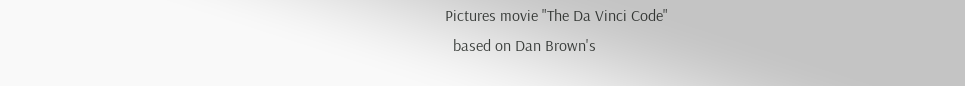Pictures movie "The Da Vinci Code"
  based on Dan Brown's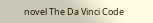novel The Da Vinci Code